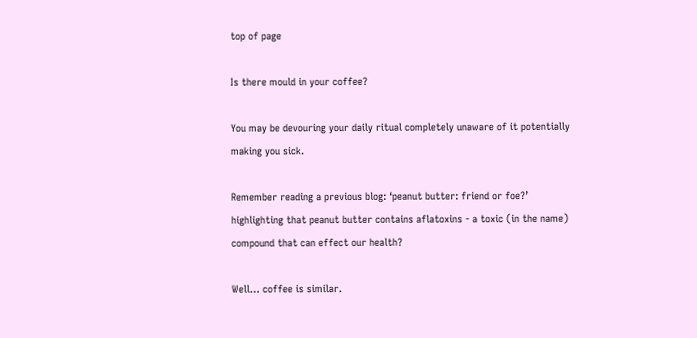top of page

Is there mould in your coffee?

You may be devouring your daily ritual completely unaware of it potentially making you sick.

Remember reading a previous blog: ‘peanut butter: friend or foe?’ highlighting that peanut butter contains aflatoxins - a toxic (in the name) compound that can effect our health?

Well… coffee is similar.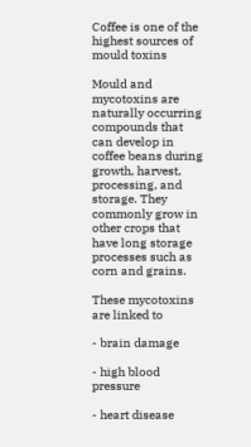Coffee is one of the highest sources of mould toxins

Mould and mycotoxins are naturally occurring compounds that can develop in coffee beans during growth, harvest, processing, and storage. They commonly grow in other crops that have long storage processes such as corn and grains.

These mycotoxins are linked to

- brain damage

- high blood pressure

- heart disease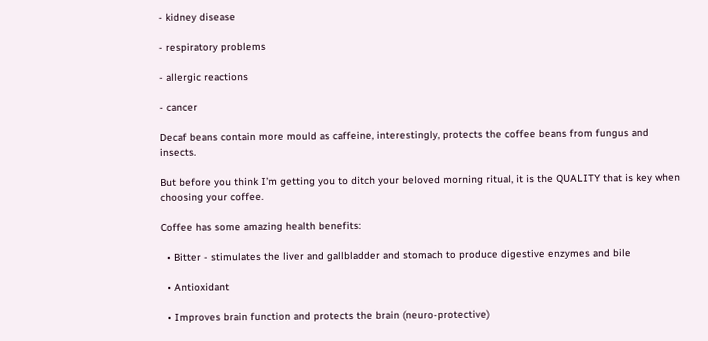- kidney disease

- respiratory problems

- allergic reactions

- cancer

Decaf beans contain more mould as caffeine, interestingly, protects the coffee beans from fungus and insects.

But before you think I’m getting you to ditch your beloved morning ritual, it is the QUALITY that is key when choosing your coffee.

Coffee has some amazing health benefits:

  • Bitter - stimulates the liver and gallbladder and stomach to produce digestive enzymes and bile

  • Antioxidant

  • Improves brain function and protects the brain (neuro-protective)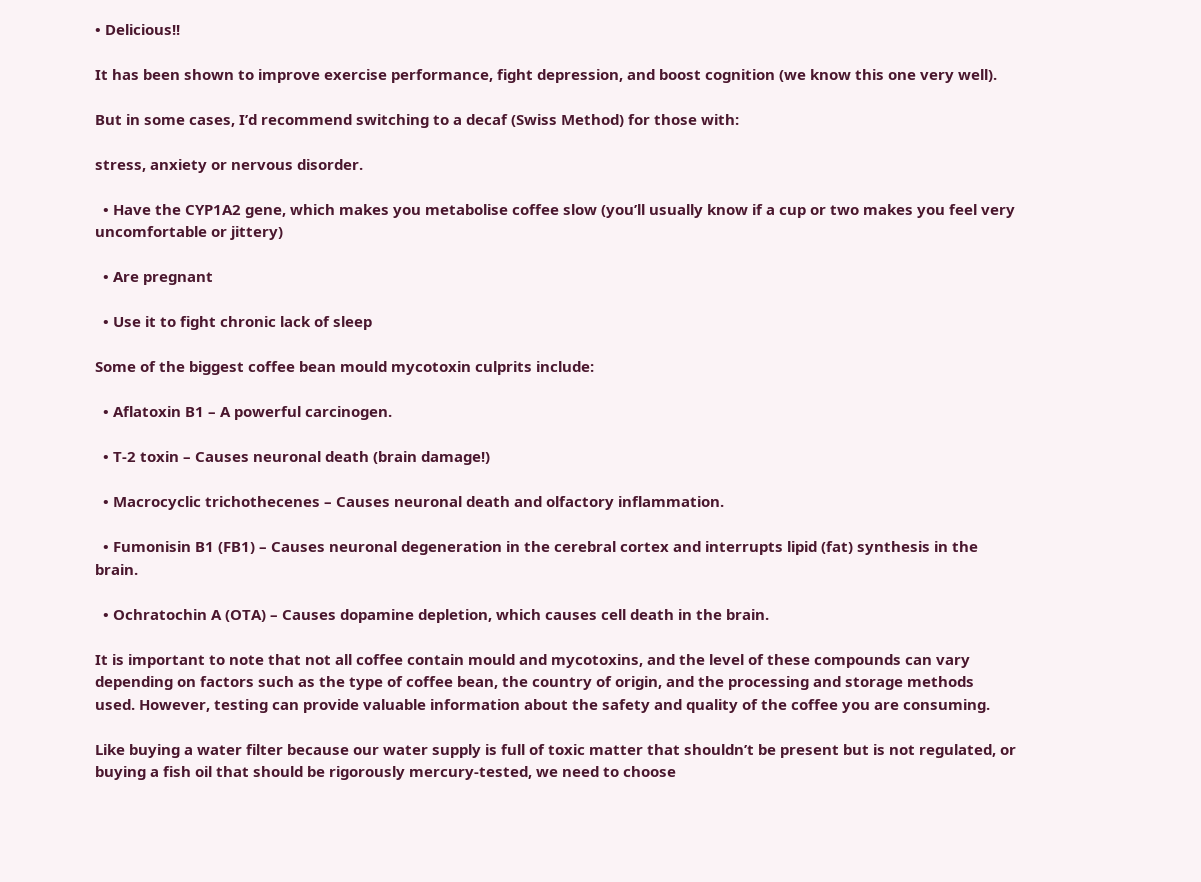• Delicious!!

It has been shown to improve exercise performance, fight depression, and boost cognition (we know this one very well).

But in some cases, I’d recommend switching to a decaf (Swiss Method) for those with:

stress, anxiety or nervous disorder.

  • Have the CYP1A2 gene, which makes you metabolise coffee slow (you’ll usually know if a cup or two makes you feel very uncomfortable or jittery)

  • Are pregnant

  • Use it to fight chronic lack of sleep

Some of the biggest coffee bean mould mycotoxin culprits include:

  • Aflatoxin B1 – A powerful carcinogen.

  • T-2 toxin – Causes neuronal death (brain damage!)

  • Macrocyclic trichothecenes – Causes neuronal death and olfactory inflammation.

  • Fumonisin B1 (FB1) – Causes neuronal degeneration in the cerebral cortex and interrupts lipid (fat) synthesis in the brain.

  • Ochratochin A (OTA) – Causes dopamine depletion, which causes cell death in the brain.

It is important to note that not all coffee contain mould and mycotoxins, and the level of these compounds can vary depending on factors such as the type of coffee bean, the country of origin, and the processing and storage methods used. However, testing can provide valuable information about the safety and quality of the coffee you are consuming.

Like buying a water filter because our water supply is full of toxic matter that shouldn’t be present but is not regulated, or buying a fish oil that should be rigorously mercury-tested, we need to choose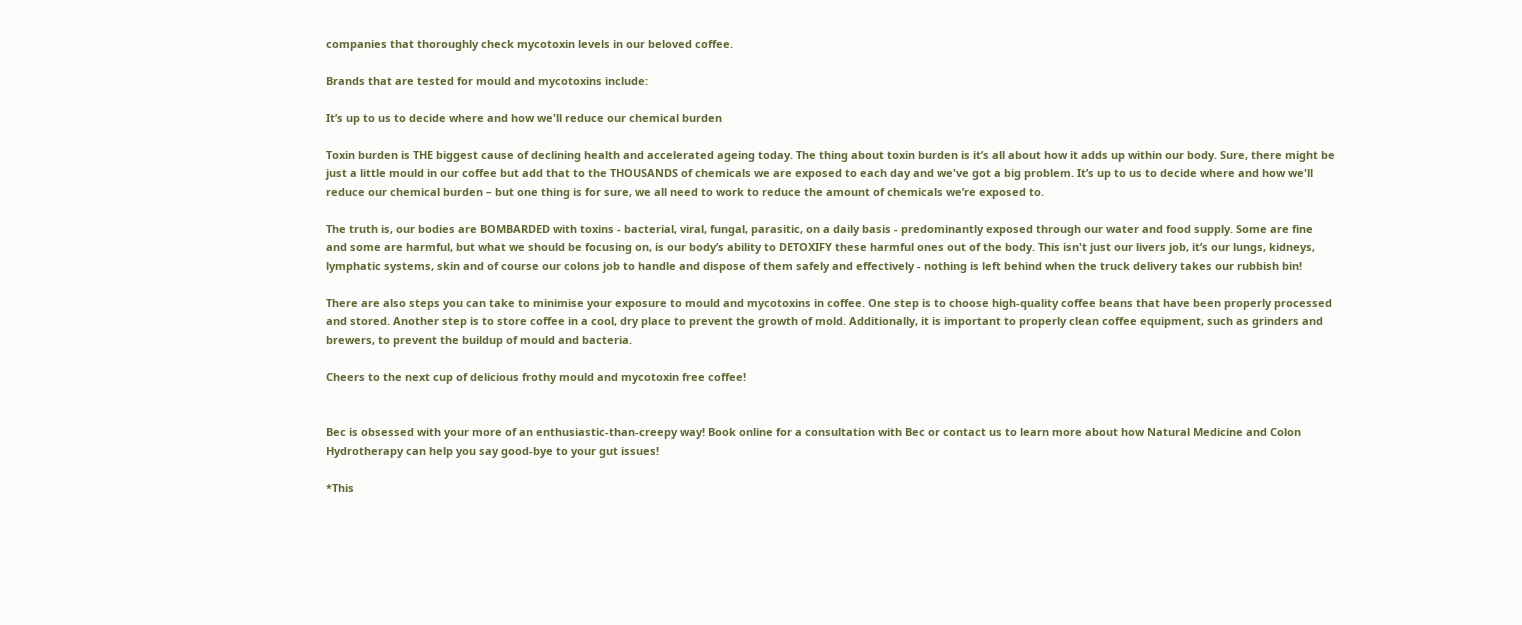companies that thoroughly check mycotoxin levels in our beloved coffee.

Brands that are tested for mould and mycotoxins include:

It’s up to us to decide where and how we'll reduce our chemical burden

Toxin burden is THE biggest cause of declining health and accelerated ageing today. The thing about toxin burden is it’s all about how it adds up within our body. Sure, there might be just a little mould in our coffee but add that to the THOUSANDS of chemicals we are exposed to each day and we've got a big problem. It’s up to us to decide where and how we'll reduce our chemical burden – but one thing is for sure, we all need to work to reduce the amount of chemicals we’re exposed to.

The truth is, our bodies are BOMBARDED with toxins - bacterial, viral, fungal, parasitic, on a daily basis - predominantly exposed through our water and food supply. Some are fine and some are harmful, but what we should be focusing on, is our body’s ability to DETOXIFY these harmful ones out of the body. This isn't just our livers job, it’s our lungs, kidneys, lymphatic systems, skin and of course our colons job to handle and dispose of them safely and effectively - nothing is left behind when the truck delivery takes our rubbish bin!

There are also steps you can take to minimise your exposure to mould and mycotoxins in coffee. One step is to choose high-quality coffee beans that have been properly processed and stored. Another step is to store coffee in a cool, dry place to prevent the growth of mold. Additionally, it is important to properly clean coffee equipment, such as grinders and brewers, to prevent the buildup of mould and bacteria.

Cheers to the next cup of delicious frothy mould and mycotoxin free coffee!


Bec is obsessed with your more of an enthusiastic-than-creepy way! Book online for a consultation with Bec or contact us to learn more about how Natural Medicine and Colon Hydrotherapy can help you say good-bye to your gut issues!

*This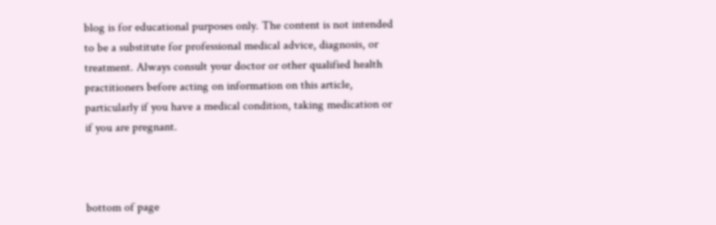blog is for educational purposes only. The content is not intended to be a substitute for professional medical advice, diagnosis, or treatment. Always consult your doctor or other qualified health practitioners before acting on information on this article, particularly if you have a medical condition, taking medication or if you are pregnant.



bottom of page